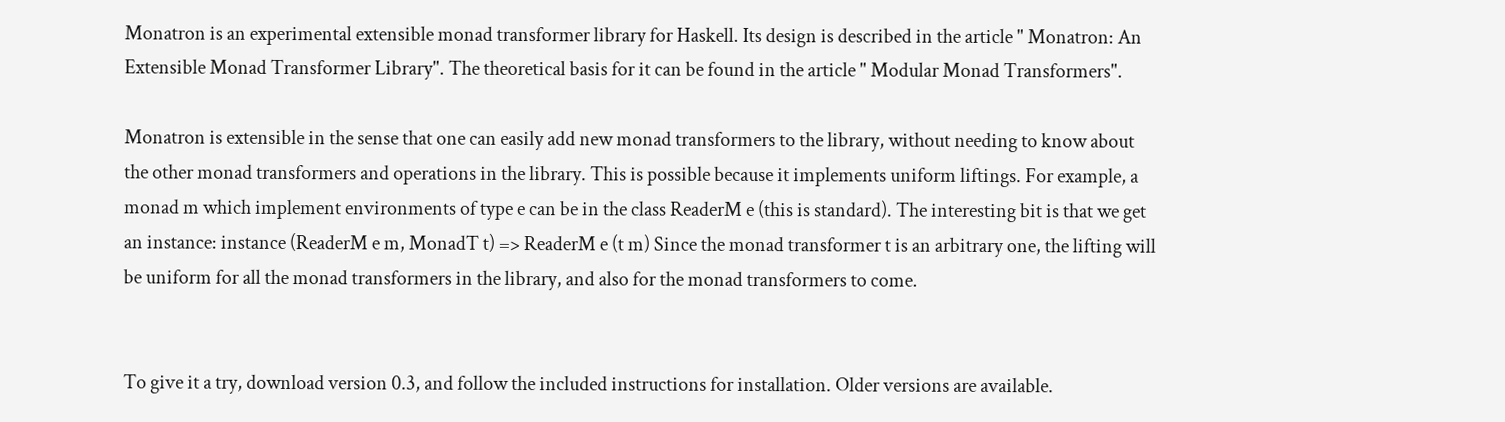Monatron is an experimental extensible monad transformer library for Haskell. Its design is described in the article " Monatron: An Extensible Monad Transformer Library". The theoretical basis for it can be found in the article " Modular Monad Transformers".

Monatron is extensible in the sense that one can easily add new monad transformers to the library, without needing to know about the other monad transformers and operations in the library. This is possible because it implements uniform liftings. For example, a monad m which implement environments of type e can be in the class ReaderM e (this is standard). The interesting bit is that we get an instance: instance (ReaderM e m, MonadT t) => ReaderM e (t m) Since the monad transformer t is an arbitrary one, the lifting will be uniform for all the monad transformers in the library, and also for the monad transformers to come.


To give it a try, download version 0.3, and follow the included instructions for installation. Older versions are available.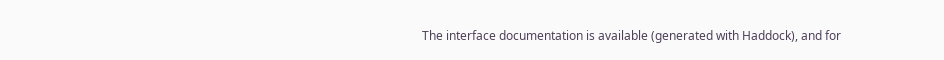The interface documentation is available (generated with Haddock), and for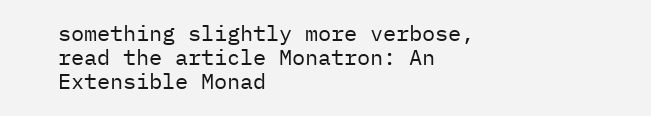something slightly more verbose, read the article Monatron: An Extensible Monad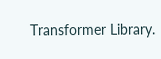Transformer Library.